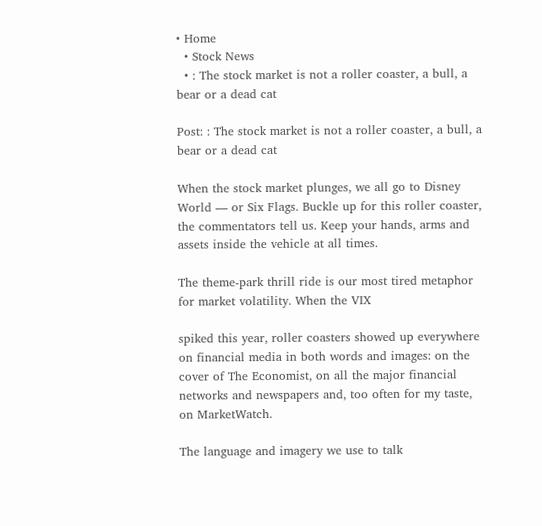• Home
  • Stock News
  • : The stock market is not a roller coaster, a bull, a bear or a dead cat

Post: : The stock market is not a roller coaster, a bull, a bear or a dead cat

When the stock market plunges, we all go to Disney World — or Six Flags. Buckle up for this roller coaster, the commentators tell us. Keep your hands, arms and assets inside the vehicle at all times.

The theme-park thrill ride is our most tired metaphor for market volatility. When the VIX

spiked this year, roller coasters showed up everywhere on financial media in both words and images: on the cover of The Economist, on all the major financial networks and newspapers and, too often for my taste, on MarketWatch.

The language and imagery we use to talk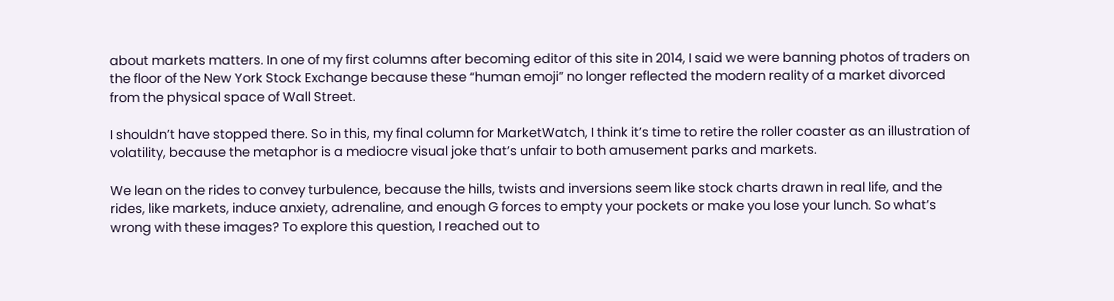about markets matters. In one of my first columns after becoming editor of this site in 2014, I said we were banning photos of traders on the floor of the New York Stock Exchange because these “human emoji” no longer reflected the modern reality of a market divorced from the physical space of Wall Street.

I shouldn’t have stopped there. So in this, my final column for MarketWatch, I think it’s time to retire the roller coaster as an illustration of volatility, because the metaphor is a mediocre visual joke that’s unfair to both amusement parks and markets.

We lean on the rides to convey turbulence, because the hills, twists and inversions seem like stock charts drawn in real life, and the rides, like markets, induce anxiety, adrenaline, and enough G forces to empty your pockets or make you lose your lunch. So what’s wrong with these images? To explore this question, I reached out to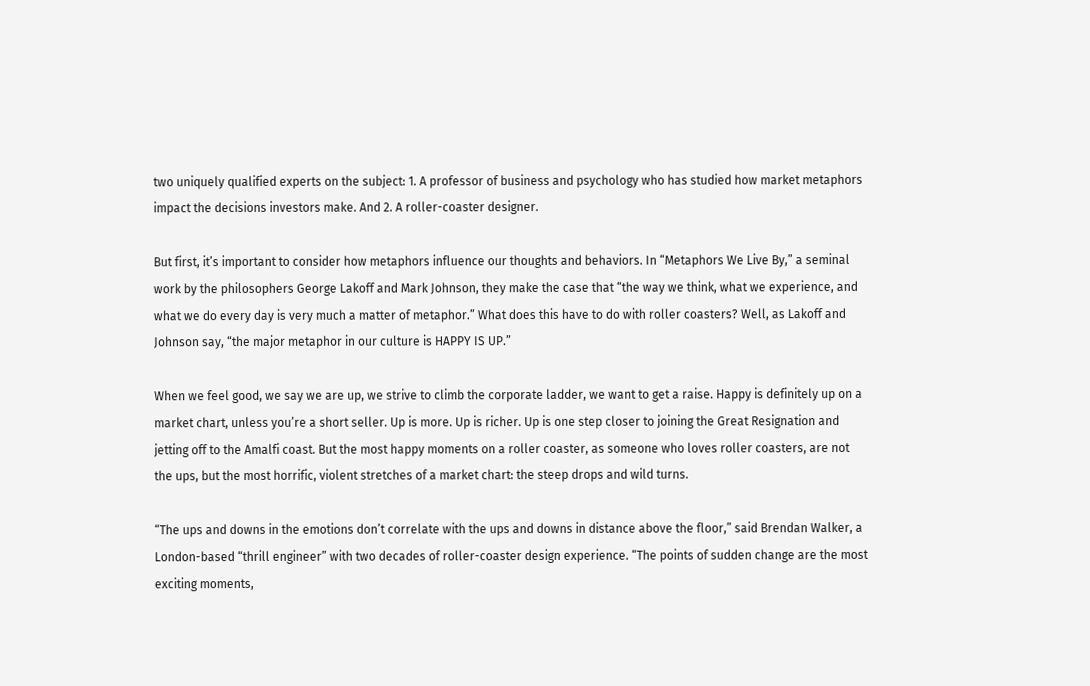two uniquely qualified experts on the subject: 1. A professor of business and psychology who has studied how market metaphors impact the decisions investors make. And 2. A roller-coaster designer.

But first, it’s important to consider how metaphors influence our thoughts and behaviors. In “Metaphors We Live By,” a seminal work by the philosophers George Lakoff and Mark Johnson, they make the case that “the way we think, what we experience, and what we do every day is very much a matter of metaphor.” What does this have to do with roller coasters? Well, as Lakoff and Johnson say, “the major metaphor in our culture is HAPPY IS UP.”

When we feel good, we say we are up, we strive to climb the corporate ladder, we want to get a raise. Happy is definitely up on a market chart, unless you’re a short seller. Up is more. Up is richer. Up is one step closer to joining the Great Resignation and jetting off to the Amalfi coast. But the most happy moments on a roller coaster, as someone who loves roller coasters, are not the ups, but the most horrific, violent stretches of a market chart: the steep drops and wild turns.

“The ups and downs in the emotions don’t correlate with the ups and downs in distance above the floor,” said Brendan Walker, a London-based “thrill engineer” with two decades of roller-coaster design experience. “The points of sudden change are the most exciting moments,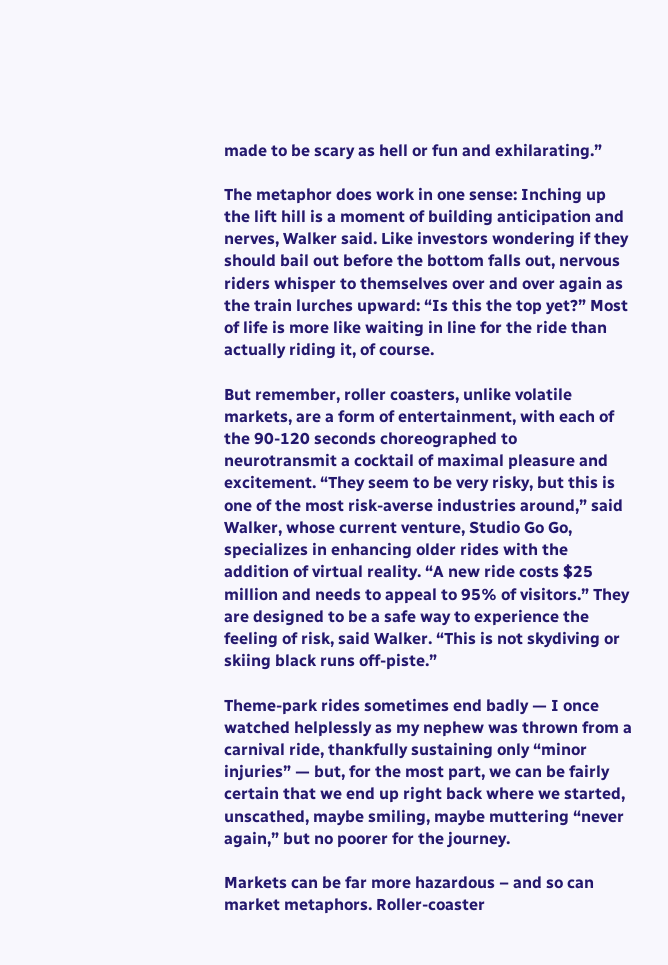made to be scary as hell or fun and exhilarating.”

The metaphor does work in one sense: Inching up the lift hill is a moment of building anticipation and nerves, Walker said. Like investors wondering if they should bail out before the bottom falls out, nervous riders whisper to themselves over and over again as the train lurches upward: “Is this the top yet?” Most of life is more like waiting in line for the ride than actually riding it, of course.

But remember, roller coasters, unlike volatile markets, are a form of entertainment, with each of the 90-120 seconds choreographed to neurotransmit a cocktail of maximal pleasure and excitement. “They seem to be very risky, but this is one of the most risk-averse industries around,” said Walker, whose current venture, Studio Go Go, specializes in enhancing older rides with the addition of virtual reality. “A new ride costs $25 million and needs to appeal to 95% of visitors.” They are designed to be a safe way to experience the feeling of risk, said Walker. “This is not skydiving or skiing black runs off-piste.”

Theme-park rides sometimes end badly — I once watched helplessly as my nephew was thrown from a carnival ride, thankfully sustaining only “minor injuries” — but, for the most part, we can be fairly certain that we end up right back where we started, unscathed, maybe smiling, maybe muttering “never again,” but no poorer for the journey.

Markets can be far more hazardous – and so can market metaphors. Roller-coaster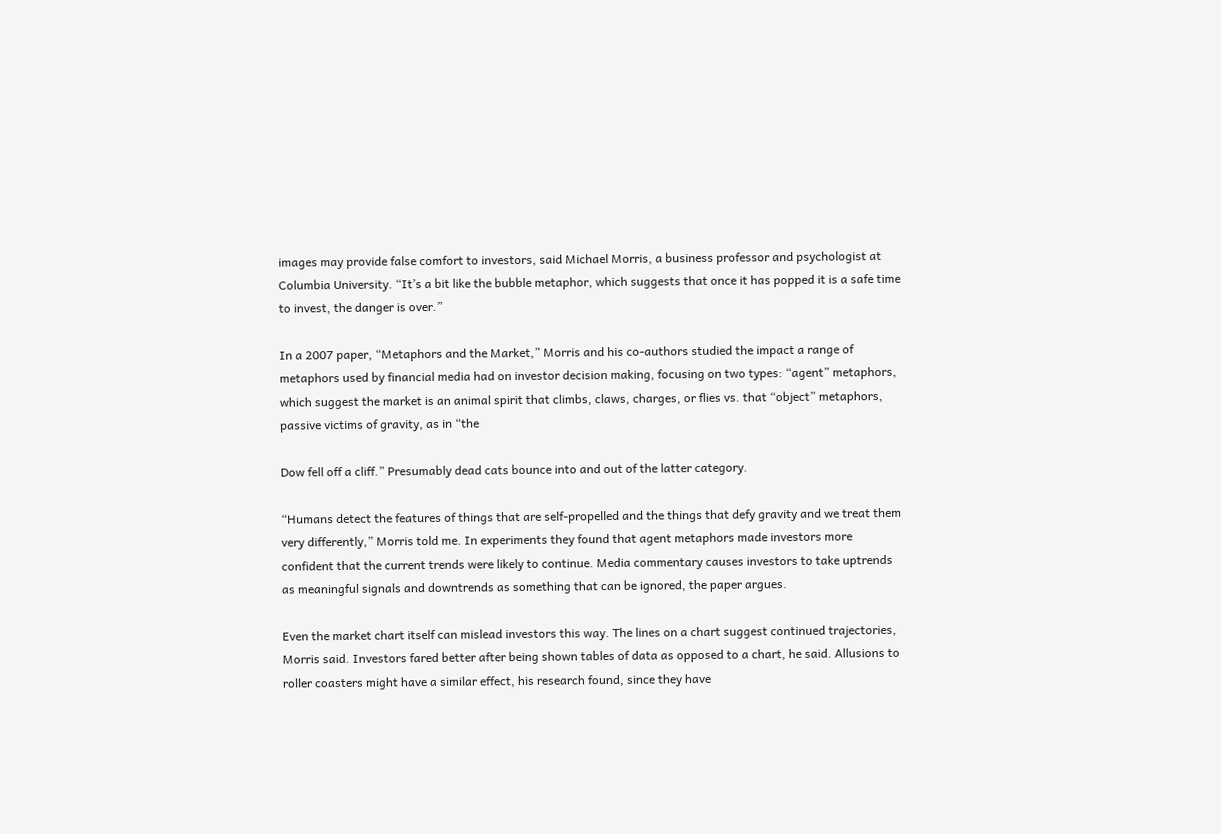images may provide false comfort to investors, said Michael Morris, a business professor and psychologist at Columbia University. “It’s a bit like the bubble metaphor, which suggests that once it has popped it is a safe time to invest, the danger is over.”

In a 2007 paper, “Metaphors and the Market,” Morris and his co-authors studied the impact a range of metaphors used by financial media had on investor decision making, focusing on two types: “agent” metaphors, which suggest the market is an animal spirit that climbs, claws, charges, or flies vs. that “object” metaphors, passive victims of gravity, as in “the

Dow fell off a cliff.” Presumably dead cats bounce into and out of the latter category.

“Humans detect the features of things that are self-propelled and the things that defy gravity and we treat them very differently,” Morris told me. In experiments they found that agent metaphors made investors more confident that the current trends were likely to continue. Media commentary causes investors to take uptrends as meaningful signals and downtrends as something that can be ignored, the paper argues.

Even the market chart itself can mislead investors this way. The lines on a chart suggest continued trajectories, Morris said. Investors fared better after being shown tables of data as opposed to a chart, he said. Allusions to roller coasters might have a similar effect, his research found, since they have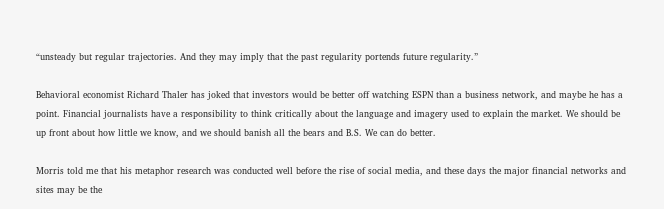“unsteady but regular trajectories. And they may imply that the past regularity portends future regularity.”

Behavioral economist Richard Thaler has joked that investors would be better off watching ESPN than a business network, and maybe he has a point. Financial journalists have a responsibility to think critically about the language and imagery used to explain the market. We should be up front about how little we know, and we should banish all the bears and B.S. We can do better.

Morris told me that his metaphor research was conducted well before the rise of social media, and these days the major financial networks and sites may be the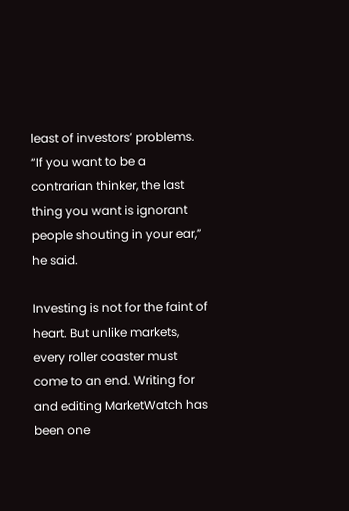least of investors’ problems. “If you want to be a contrarian thinker, the last thing you want is ignorant people shouting in your ear,” he said.

Investing is not for the faint of heart. But unlike markets, every roller coaster must come to an end. Writing for and editing MarketWatch has been one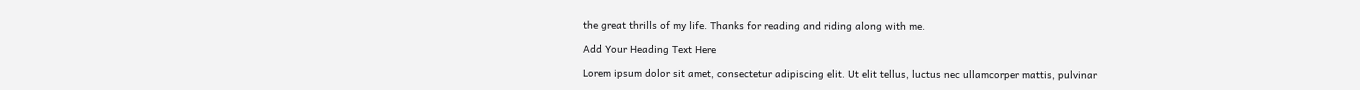the great thrills of my life. Thanks for reading and riding along with me.

Add Your Heading Text Here

Lorem ipsum dolor sit amet, consectetur adipiscing elit. Ut elit tellus, luctus nec ullamcorper mattis, pulvinar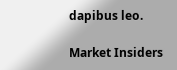dapibus leo.

Market Insiders